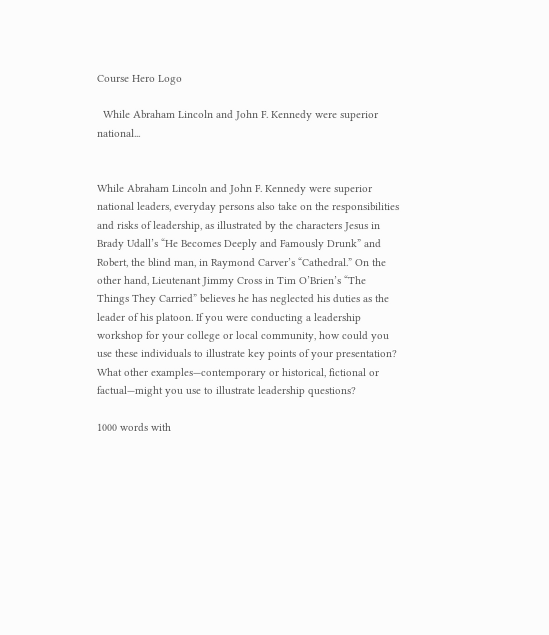Course Hero Logo

  While Abraham Lincoln and John F. Kennedy were superior national...


While Abraham Lincoln and John F. Kennedy were superior national leaders, everyday persons also take on the responsibilities and risks of leadership, as illustrated by the characters Jesus in Brady Udall’s “He Becomes Deeply and Famously Drunk” and Robert, the blind man, in Raymond Carver’s “Cathedral.” On the other hand, Lieutenant Jimmy Cross in Tim O’Brien’s “The Things They Carried” believes he has neglected his duties as the leader of his platoon. If you were conducting a leadership workshop for your college or local community, how could you use these individuals to illustrate key points of your presentation? What other examples—contemporary or historical, fictional or factual—might you use to illustrate leadership questions?

1000 words with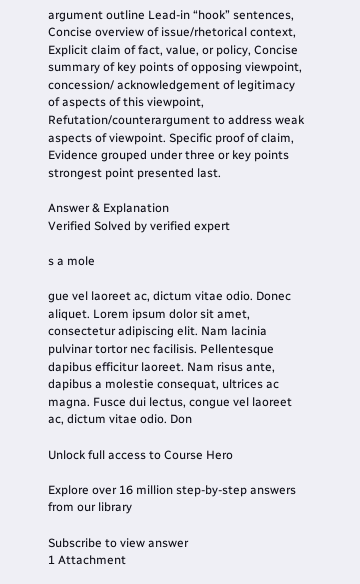argument outline Lead-in “hook” sentences, Concise overview of issue/rhetorical context, Explicit claim of fact, value, or policy, Concise summary of key points of opposing viewpoint, concession/ acknowledgement of legitimacy of aspects of this viewpoint, Refutation/counterargument to address weak aspects of viewpoint. Specific proof of claim, Evidence grouped under three or key points strongest point presented last.

Answer & Explanation
Verified Solved by verified expert

s a mole

gue vel laoreet ac, dictum vitae odio. Donec aliquet. Lorem ipsum dolor sit amet, consectetur adipiscing elit. Nam lacinia pulvinar tortor nec facilisis. Pellentesque dapibus efficitur laoreet. Nam risus ante, dapibus a molestie consequat, ultrices ac magna. Fusce dui lectus, congue vel laoreet ac, dictum vitae odio. Don

Unlock full access to Course Hero

Explore over 16 million step-by-step answers from our library

Subscribe to view answer
1 Attachment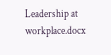Leadership at workplace.docx